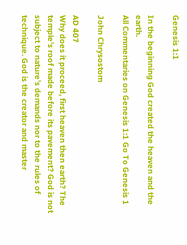Genesis 1:1

In the beginning God created the heaven and the earth.
All Commentaries on Genesis 1:1 Go To Genesis 1

John Chrysostom

AD 407
Why does it proceed, first heaven then earth? The temple’s roof made before its pavement? God is not subject to nature’s demands nor to the rules of technique. God is the creator and master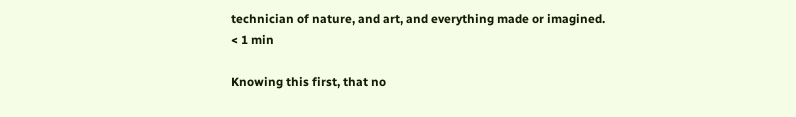technician of nature, and art, and everything made or imagined.
< 1 min

Knowing this first, that no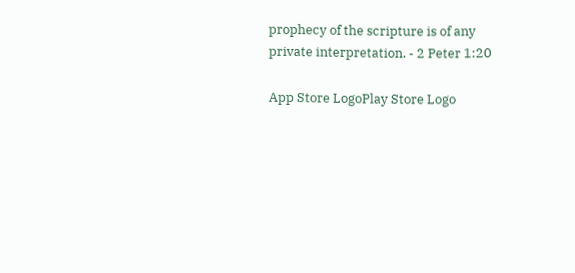prophecy of the scripture is of any private interpretation. - 2 Peter 1:20

App Store LogoPlay Store Logo